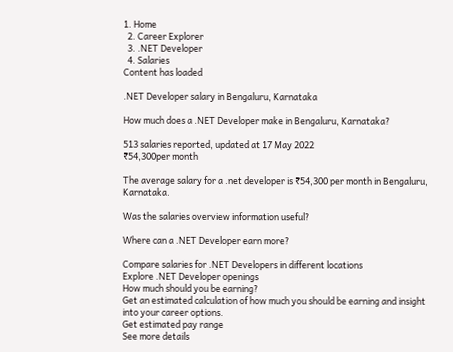1. Home
  2. Career Explorer
  3. .NET Developer
  4. Salaries
Content has loaded

.NET Developer salary in Bengaluru, Karnataka

How much does a .NET Developer make in Bengaluru, Karnataka?

513 salaries reported, updated at 17 May 2022
₹54,300per month

The average salary for a .net developer is ₹54,300 per month in Bengaluru, Karnataka.

Was the salaries overview information useful?

Where can a .NET Developer earn more?

Compare salaries for .NET Developers in different locations
Explore .NET Developer openings
How much should you be earning?
Get an estimated calculation of how much you should be earning and insight into your career options.
Get estimated pay range
See more details